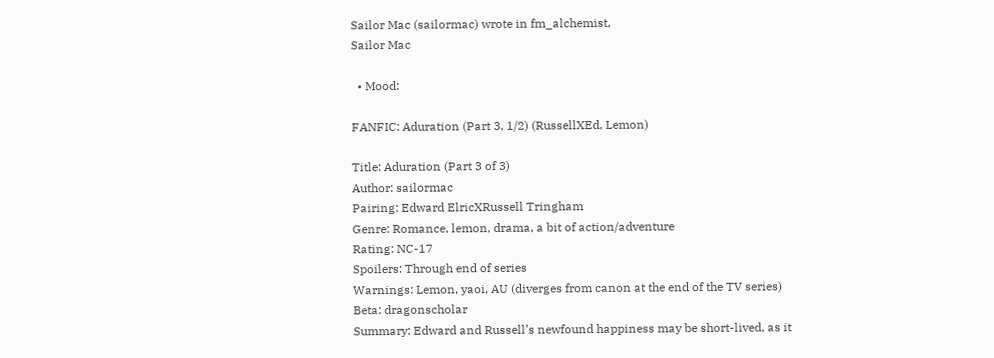Sailor Mac (sailormac) wrote in fm_alchemist,
Sailor Mac

  • Mood:

FANFIC: Aduration (Part 3, 1/2) (RussellXEd, Lemon)

Title: Aduration (Part 3 of 3)
Author: sailormac
Pairing: Edward ElricXRussell Tringham
Genre: Romance, lemon, drama, a bit of action/adventure
Rating: NC-17
Spoilers: Through end of series
Warnings: Lemon, yaoi, AU (diverges from canon at the end of the TV series)
Beta: dragonscholar
Summary: Edward and Russell’s newfound happiness may be short-lived, as it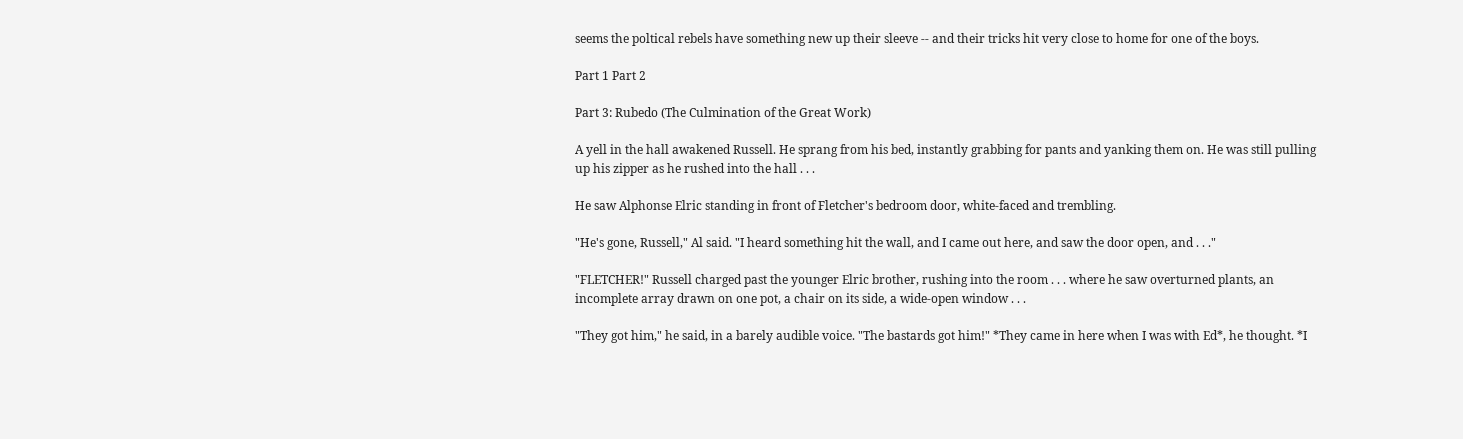seems the poltical rebels have something new up their sleeve -- and their tricks hit very close to home for one of the boys.

Part 1 Part 2

Part 3: Rubedo (The Culmination of the Great Work)

A yell in the hall awakened Russell. He sprang from his bed, instantly grabbing for pants and yanking them on. He was still pulling up his zipper as he rushed into the hall . . .

He saw Alphonse Elric standing in front of Fletcher's bedroom door, white-faced and trembling.

"He's gone, Russell," Al said. "I heard something hit the wall, and I came out here, and saw the door open, and . . ."

"FLETCHER!" Russell charged past the younger Elric brother, rushing into the room . . . where he saw overturned plants, an incomplete array drawn on one pot, a chair on its side, a wide-open window . . .

"They got him," he said, in a barely audible voice. "The bastards got him!" *They came in here when I was with Ed*, he thought. *I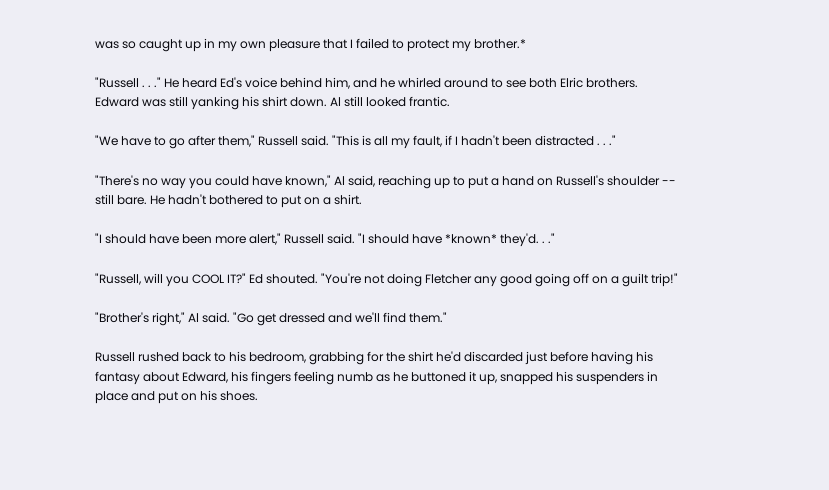was so caught up in my own pleasure that I failed to protect my brother.*

"Russell . . ." He heard Ed's voice behind him, and he whirled around to see both Elric brothers. Edward was still yanking his shirt down. Al still looked frantic.

"We have to go after them," Russell said. "This is all my fault, if I hadn't been distracted . . ."

"There's no way you could have known," Al said, reaching up to put a hand on Russell's shoulder -- still bare. He hadn't bothered to put on a shirt.

"I should have been more alert," Russell said. "I should have *known* they'd. . ."

"Russell, will you COOL IT?" Ed shouted. "You're not doing Fletcher any good going off on a guilt trip!"

"Brother's right," Al said. "Go get dressed and we'll find them."

Russell rushed back to his bedroom, grabbing for the shirt he'd discarded just before having his fantasy about Edward, his fingers feeling numb as he buttoned it up, snapped his suspenders in place and put on his shoes.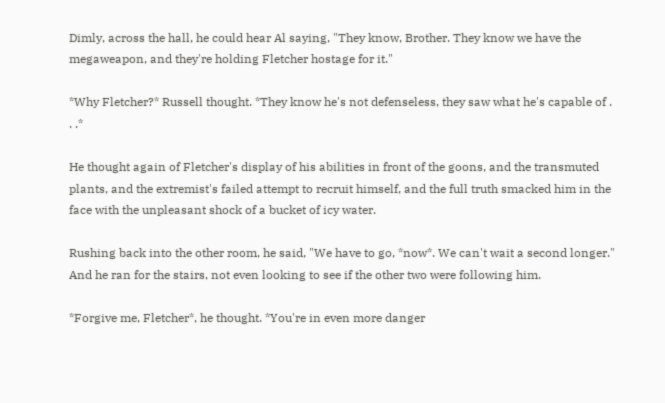Dimly, across the hall, he could hear Al saying, "They know, Brother. They know we have the megaweapon, and they're holding Fletcher hostage for it."

*Why Fletcher?* Russell thought. *They know he's not defenseless, they saw what he's capable of . . .*

He thought again of Fletcher's display of his abilities in front of the goons, and the transmuted plants, and the extremist's failed attempt to recruit himself, and the full truth smacked him in the face with the unpleasant shock of a bucket of icy water.

Rushing back into the other room, he said, "We have to go, *now*. We can't wait a second longer." And he ran for the stairs, not even looking to see if the other two were following him.

*Forgive me, Fletcher*, he thought. *You're in even more danger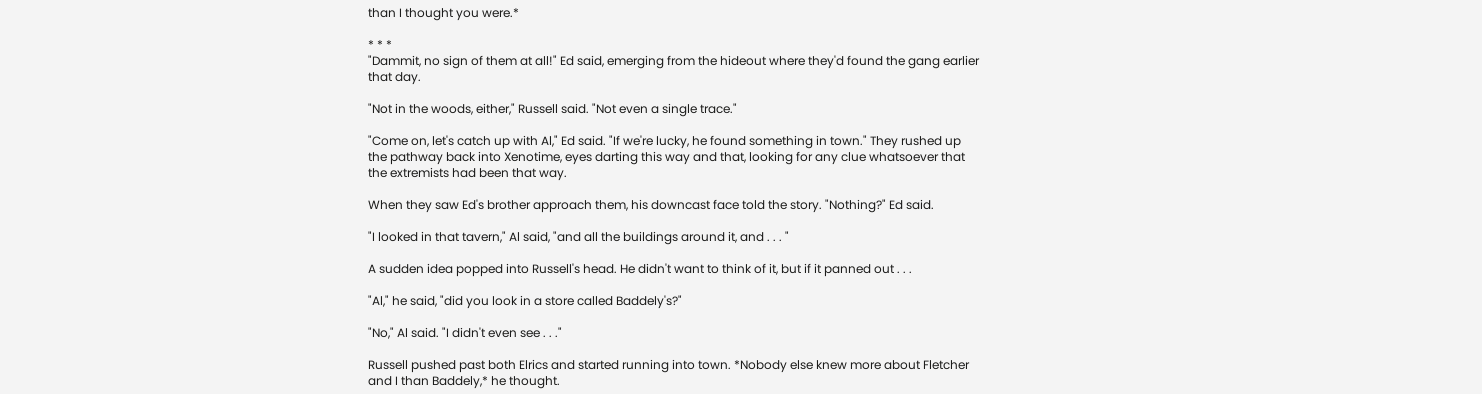than I thought you were.*

* * *
"Dammit, no sign of them at all!" Ed said, emerging from the hideout where they'd found the gang earlier that day.

"Not in the woods, either," Russell said. "Not even a single trace."

"Come on, let's catch up with Al," Ed said. "If we're lucky, he found something in town." They rushed up the pathway back into Xenotime, eyes darting this way and that, looking for any clue whatsoever that the extremists had been that way.

When they saw Ed's brother approach them, his downcast face told the story. "Nothing?" Ed said.

"I looked in that tavern," Al said, "and all the buildings around it, and . . . "

A sudden idea popped into Russell's head. He didn't want to think of it, but if it panned out . . .

"Al," he said, "did you look in a store called Baddely's?"

"No," Al said. "I didn't even see . . ."

Russell pushed past both Elrics and started running into town. *Nobody else knew more about Fletcher and I than Baddely,* he thought.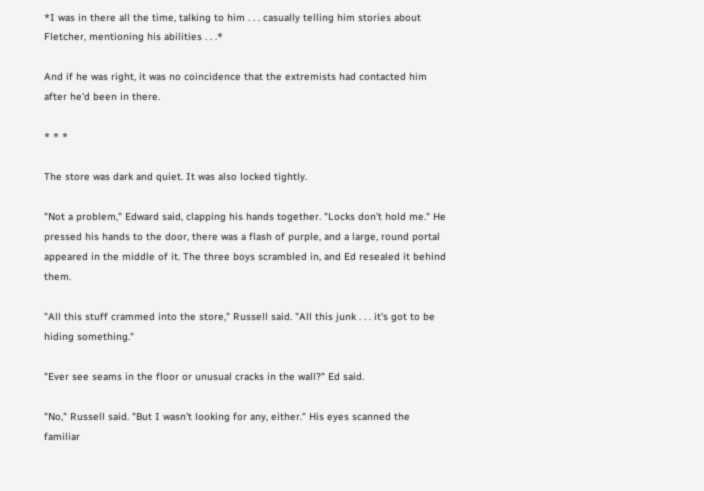*I was in there all the time, talking to him . . . casually telling him stories about Fletcher, mentioning his abilities . . .*

And if he was right, it was no coincidence that the extremists had contacted him after he'd been in there.

* * *

The store was dark and quiet. It was also locked tightly.

"Not a problem," Edward said, clapping his hands together. "Locks don't hold me." He pressed his hands to the door, there was a flash of purple, and a large, round portal appeared in the middle of it. The three boys scrambled in, and Ed resealed it behind them.

"All this stuff crammed into the store," Russell said. "All this junk . . . it's got to be hiding something."

"Ever see seams in the floor or unusual cracks in the wall?" Ed said.

"No," Russell said. "But I wasn't looking for any, either." His eyes scanned the familiar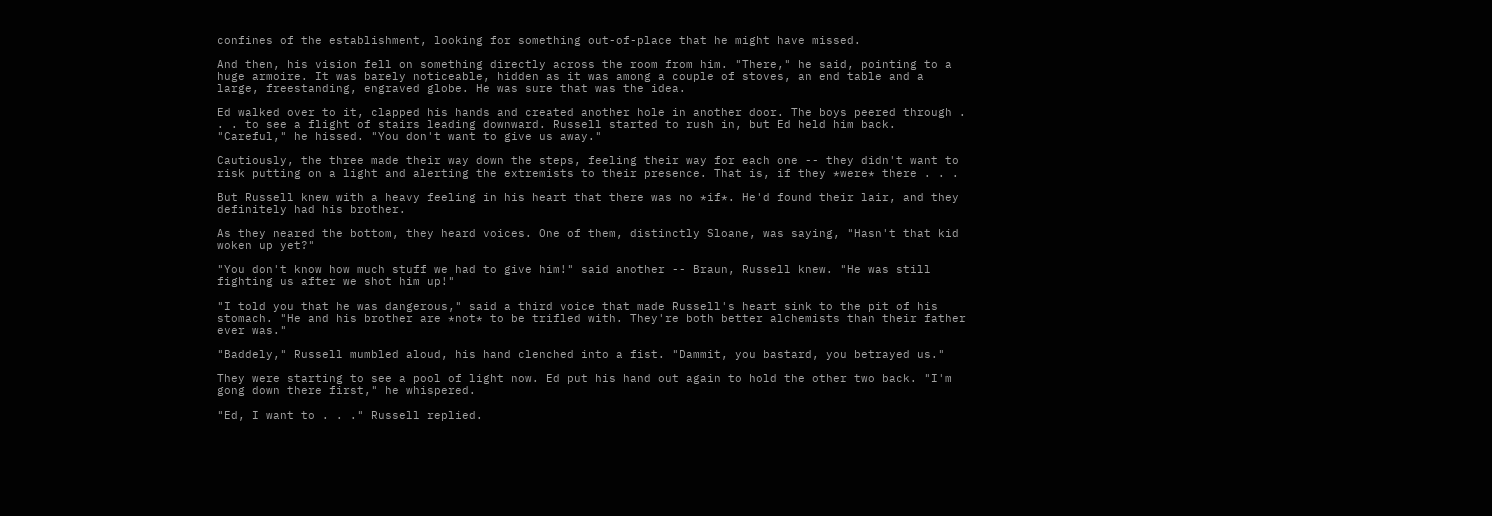confines of the establishment, looking for something out-of-place that he might have missed.

And then, his vision fell on something directly across the room from him. "There," he said, pointing to a huge armoire. It was barely noticeable, hidden as it was among a couple of stoves, an end table and a large, freestanding, engraved globe. He was sure that was the idea.

Ed walked over to it, clapped his hands and created another hole in another door. The boys peered through . . . to see a flight of stairs leading downward. Russell started to rush in, but Ed held him back. "Careful," he hissed. "You don't want to give us away."

Cautiously, the three made their way down the steps, feeling their way for each one -- they didn't want to risk putting on a light and alerting the extremists to their presence. That is, if they *were* there . . .

But Russell knew with a heavy feeling in his heart that there was no *if*. He'd found their lair, and they definitely had his brother.

As they neared the bottom, they heard voices. One of them, distinctly Sloane, was saying, "Hasn't that kid woken up yet?"

"You don't know how much stuff we had to give him!" said another -- Braun, Russell knew. "He was still fighting us after we shot him up!"

"I told you that he was dangerous," said a third voice that made Russell's heart sink to the pit of his stomach. "He and his brother are *not* to be trifled with. They're both better alchemists than their father ever was."

"Baddely," Russell mumbled aloud, his hand clenched into a fist. "Dammit, you bastard, you betrayed us."

They were starting to see a pool of light now. Ed put his hand out again to hold the other two back. "I'm gong down there first," he whispered.

"Ed, I want to . . ." Russell replied.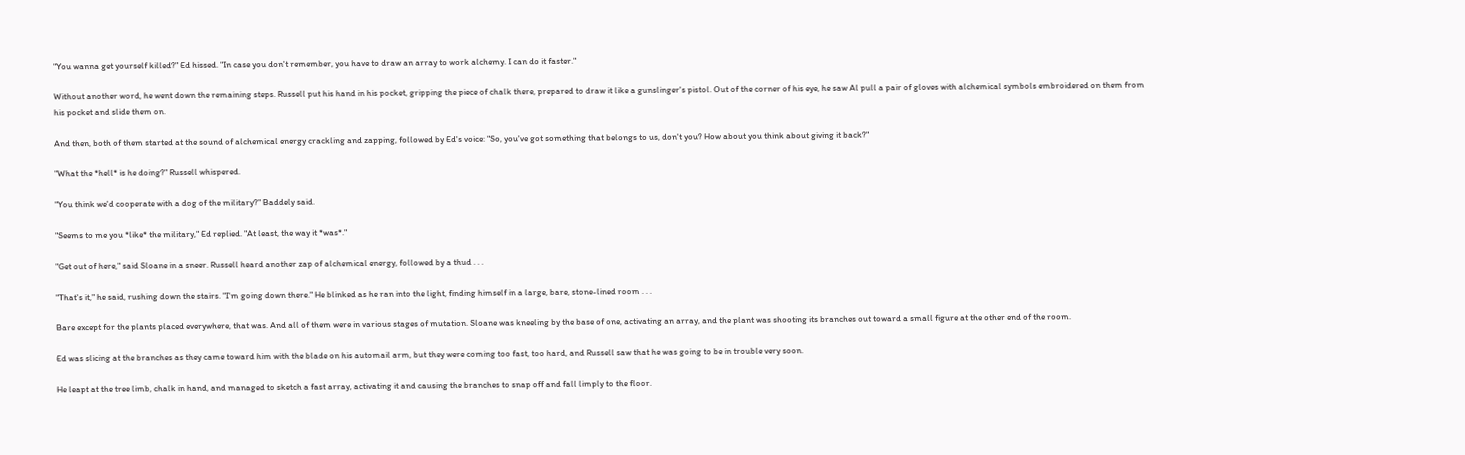"You wanna get yourself killed?" Ed hissed. "In case you don't remember, you have to draw an array to work alchemy. I can do it faster."

Without another word, he went down the remaining steps. Russell put his hand in his pocket, gripping the piece of chalk there, prepared to draw it like a gunslinger's pistol. Out of the corner of his eye, he saw Al pull a pair of gloves with alchemical symbols embroidered on them from his pocket and slide them on.

And then, both of them started at the sound of alchemical energy crackling and zapping, followed by Ed's voice: "So, you've got something that belongs to us, don't you? How about you think about giving it back?"

"What the *hell* is he doing?" Russell whispered.

"You think we'd cooperate with a dog of the military?" Baddely said.

"Seems to me you *like* the military," Ed replied. "At least, the way it *was*."

"Get out of here," said Sloane in a sneer. Russell heard another zap of alchemical energy, followed by a thud . . .

"That's it," he said, rushing down the stairs. "I'm going down there." He blinked as he ran into the light, finding himself in a large, bare, stone-lined room . . .

Bare except for the plants placed everywhere, that was. And all of them were in various stages of mutation. Sloane was kneeling by the base of one, activating an array, and the plant was shooting its branches out toward a small figure at the other end of the room.

Ed was slicing at the branches as they came toward him with the blade on his automail arm, but they were coming too fast, too hard, and Russell saw that he was going to be in trouble very soon.

He leapt at the tree limb, chalk in hand, and managed to sketch a fast array, activating it and causing the branches to snap off and fall limply to the floor.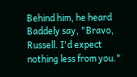Behind him, he heard Baddely say, "Bravo, Russell. I'd expect nothing less from you."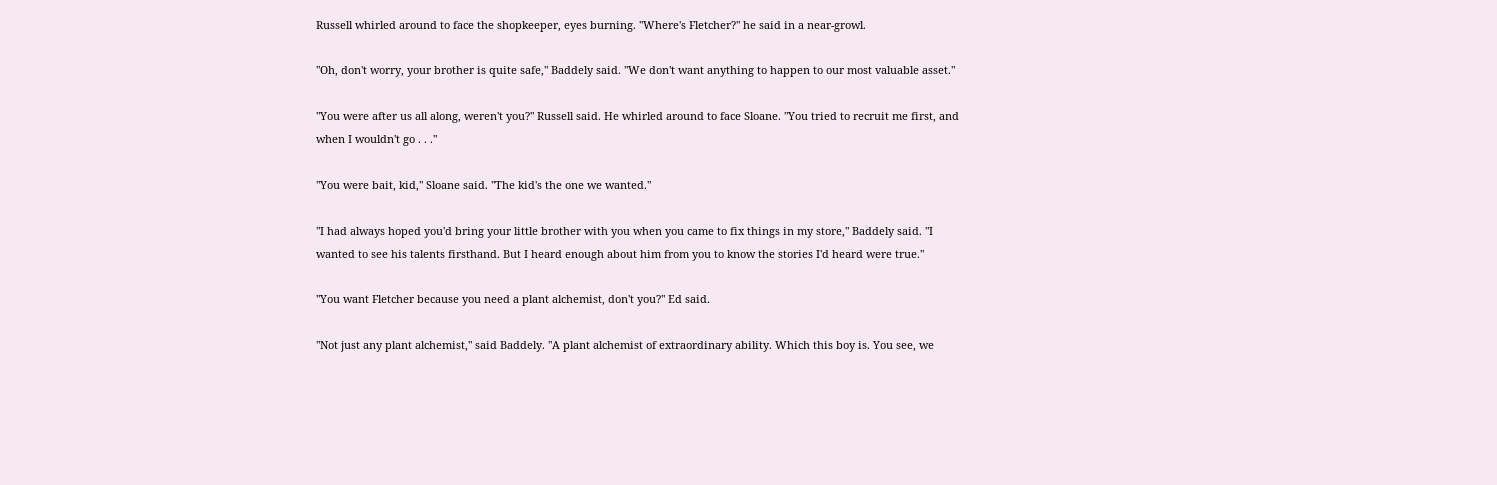Russell whirled around to face the shopkeeper, eyes burning. "Where's Fletcher?" he said in a near-growl.

"Oh, don't worry, your brother is quite safe," Baddely said. "We don't want anything to happen to our most valuable asset."

"You were after us all along, weren't you?" Russell said. He whirled around to face Sloane. "You tried to recruit me first, and when I wouldn't go . . ."

"You were bait, kid," Sloane said. "The kid's the one we wanted."

"I had always hoped you'd bring your little brother with you when you came to fix things in my store," Baddely said. "I wanted to see his talents firsthand. But I heard enough about him from you to know the stories I'd heard were true."

"You want Fletcher because you need a plant alchemist, don't you?" Ed said.

"Not just any plant alchemist," said Baddely. "A plant alchemist of extraordinary ability. Which this boy is. You see, we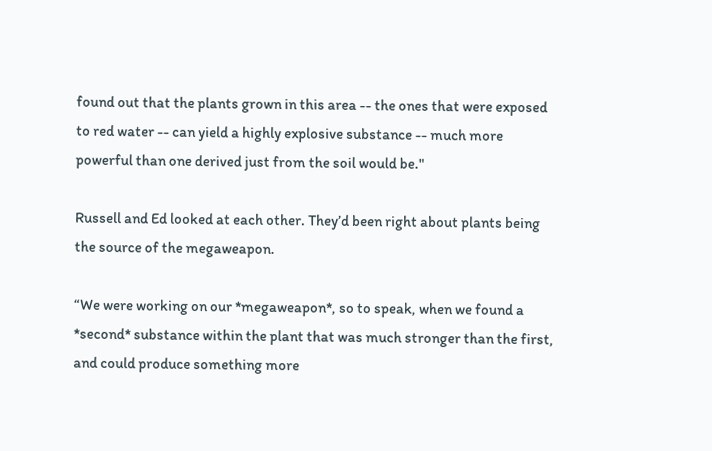found out that the plants grown in this area -- the ones that were exposed to red water -- can yield a highly explosive substance -- much more powerful than one derived just from the soil would be."

Russell and Ed looked at each other. They’d been right about plants being the source of the megaweapon.

“We were working on our *megaweapon*, so to speak, when we found a *second* substance within the plant that was much stronger than the first, and could produce something more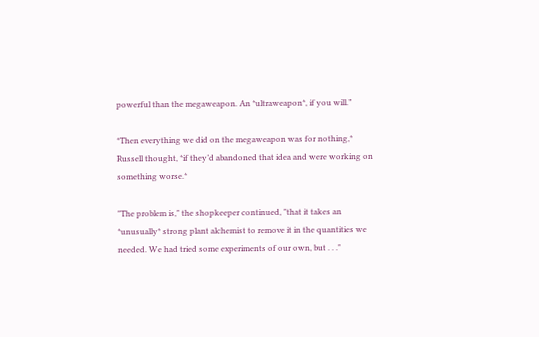powerful than the megaweapon. An *ultraweapon*, if you will.”

*Then everything we did on the megaweapon was for nothing,* Russell thought, *if they’d abandoned that idea and were working on something worse.*

"The problem is," the shopkeeper continued, "that it takes an *unusually* strong plant alchemist to remove it in the quantities we needed. We had tried some experiments of our own, but . . ."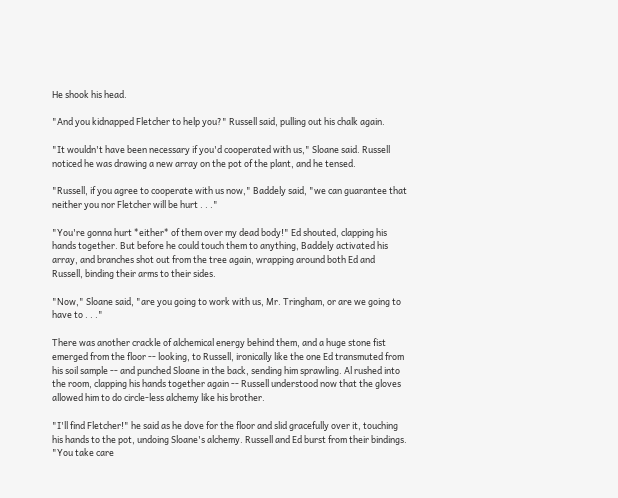He shook his head.

"And you kidnapped Fletcher to help you?" Russell said, pulling out his chalk again.

"It wouldn't have been necessary if you'd cooperated with us," Sloane said. Russell noticed he was drawing a new array on the pot of the plant, and he tensed.

"Russell, if you agree to cooperate with us now," Baddely said, "we can guarantee that neither you nor Fletcher will be hurt . . ."

"You're gonna hurt *either* of them over my dead body!" Ed shouted, clapping his hands together. But before he could touch them to anything, Baddely activated his array, and branches shot out from the tree again, wrapping around both Ed and Russell, binding their arms to their sides.

"Now," Sloane said, "are you going to work with us, Mr. Tringham, or are we going to have to . . ."

There was another crackle of alchemical energy behind them, and a huge stone fist emerged from the floor -- looking, to Russell, ironically like the one Ed transmuted from his soil sample -- and punched Sloane in the back, sending him sprawling. Al rushed into the room, clapping his hands together again -- Russell understood now that the gloves allowed him to do circle-less alchemy like his brother.

"I'll find Fletcher!" he said as he dove for the floor and slid gracefully over it, touching his hands to the pot, undoing Sloane's alchemy. Russell and Ed burst from their bindings. "You take care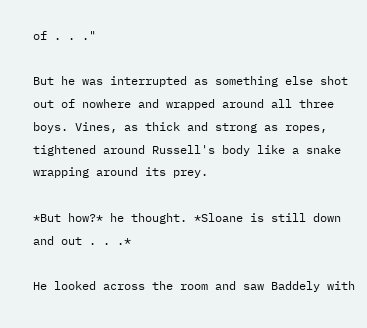of . . ."

But he was interrupted as something else shot out of nowhere and wrapped around all three boys. Vines, as thick and strong as ropes, tightened around Russell's body like a snake wrapping around its prey.

*But how?* he thought. *Sloane is still down and out . . .*

He looked across the room and saw Baddely with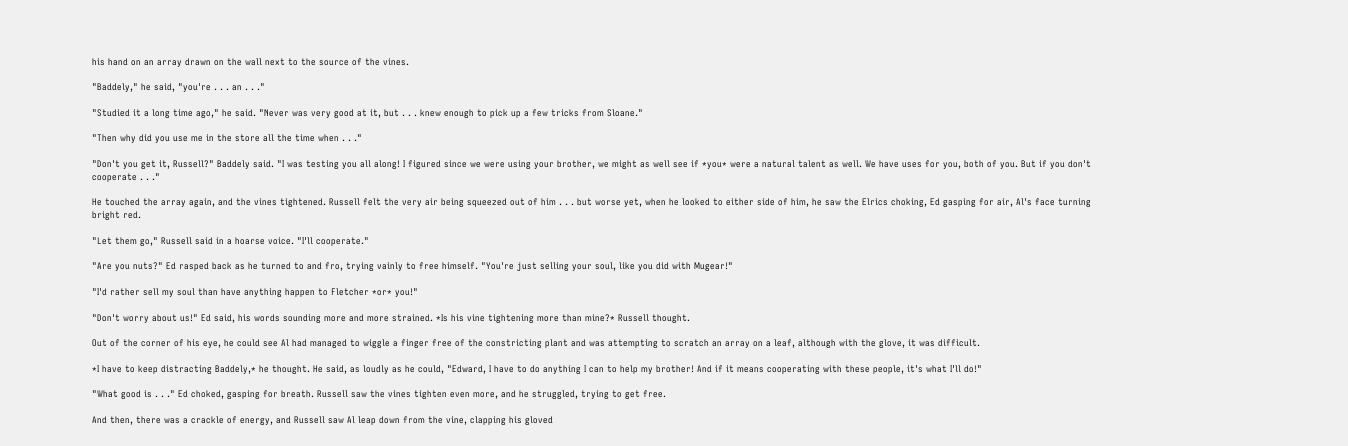his hand on an array drawn on the wall next to the source of the vines.

"Baddely," he said, "you're . . . an . . ."

"Studied it a long time ago," he said. "Never was very good at it, but . . . knew enough to pick up a few tricks from Sloane."

"Then why did you use me in the store all the time when . . ."

"Don't you get it, Russell?" Baddely said. "I was testing you all along! I figured since we were using your brother, we might as well see if *you* were a natural talent as well. We have uses for you, both of you. But if you don't cooperate . . ."

He touched the array again, and the vines tightened. Russell felt the very air being squeezed out of him . . . but worse yet, when he looked to either side of him, he saw the Elrics choking, Ed gasping for air, Al's face turning bright red.

"Let them go," Russell said in a hoarse voice. "I'll cooperate."

"Are you nuts?" Ed rasped back as he turned to and fro, trying vainly to free himself. "You're just selling your soul, like you did with Mugear!"

"I'd rather sell my soul than have anything happen to Fletcher *or* you!"

"Don't worry about us!" Ed said, his words sounding more and more strained. *Is his vine tightening more than mine?* Russell thought.

Out of the corner of his eye, he could see Al had managed to wiggle a finger free of the constricting plant and was attempting to scratch an array on a leaf, although with the glove, it was difficult.

*I have to keep distracting Baddely,* he thought. He said, as loudly as he could, "Edward, I have to do anything I can to help my brother! And if it means cooperating with these people, it's what I'll do!"

"What good is . . ." Ed choked, gasping for breath. Russell saw the vines tighten even more, and he struggled, trying to get free.

And then, there was a crackle of energy, and Russell saw Al leap down from the vine, clapping his gloved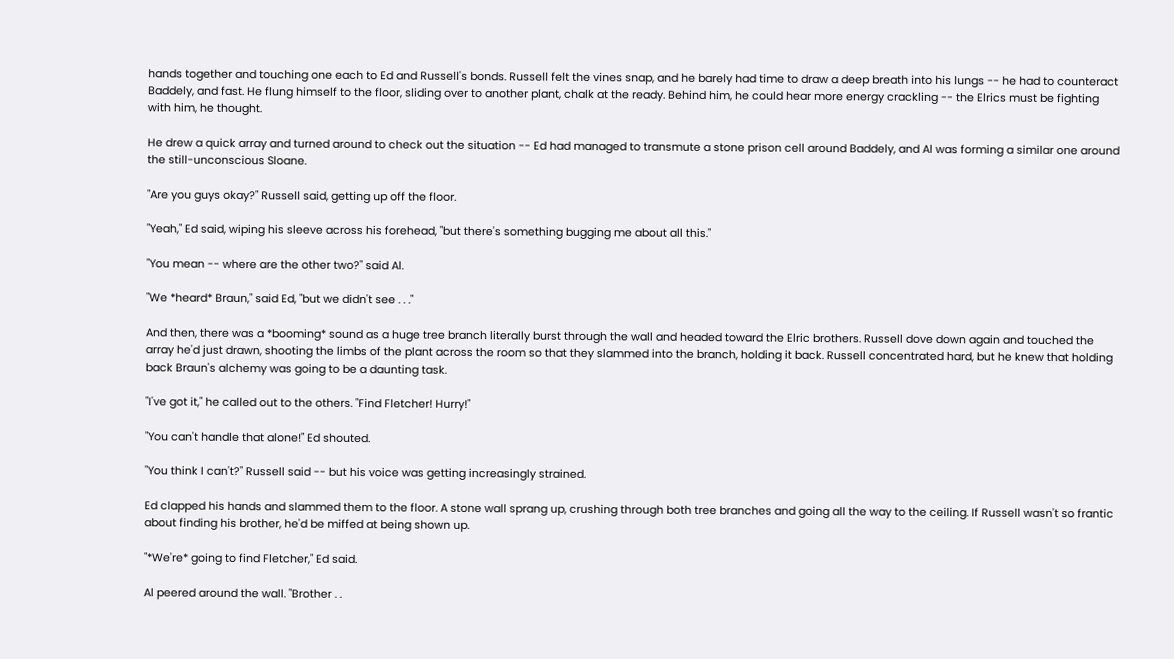hands together and touching one each to Ed and Russell's bonds. Russell felt the vines snap, and he barely had time to draw a deep breath into his lungs -- he had to counteract Baddely, and fast. He flung himself to the floor, sliding over to another plant, chalk at the ready. Behind him, he could hear more energy crackling -- the Elrics must be fighting with him, he thought.

He drew a quick array and turned around to check out the situation -- Ed had managed to transmute a stone prison cell around Baddely, and Al was forming a similar one around the still-unconscious Sloane.

"Are you guys okay?" Russell said, getting up off the floor.

"Yeah," Ed said, wiping his sleeve across his forehead, "but there's something bugging me about all this."

"You mean -- where are the other two?" said Al.

"We *heard* Braun," said Ed, "but we didn't see . . ."

And then, there was a *booming* sound as a huge tree branch literally burst through the wall and headed toward the Elric brothers. Russell dove down again and touched the array he'd just drawn, shooting the limbs of the plant across the room so that they slammed into the branch, holding it back. Russell concentrated hard, but he knew that holding back Braun's alchemy was going to be a daunting task.

"I've got it," he called out to the others. "Find Fletcher! Hurry!"

"You can't handle that alone!" Ed shouted.

"You think I can't?" Russell said -- but his voice was getting increasingly strained.

Ed clapped his hands and slammed them to the floor. A stone wall sprang up, crushing through both tree branches and going all the way to the ceiling. If Russell wasn't so frantic about finding his brother, he'd be miffed at being shown up.

"*We're* going to find Fletcher," Ed said.

Al peered around the wall. "Brother . .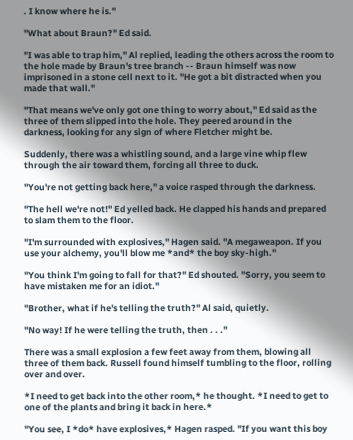. I know where he is."

"What about Braun?" Ed said.

"I was able to trap him," Al replied, leading the others across the room to the hole made by Braun's tree branch -- Braun himself was now imprisoned in a stone cell next to it. "He got a bit distracted when you made that wall."

"That means we've only got one thing to worry about," Ed said as the three of them slipped into the hole. They peered around in the darkness, looking for any sign of where Fletcher might be.

Suddenly, there was a whistling sound, and a large vine whip flew through the air toward them, forcing all three to duck.

"You're not getting back here," a voice rasped through the darkness.

"The hell we're not!" Ed yelled back. He clapped his hands and prepared to slam them to the floor.

"I'm surrounded with explosives," Hagen said. "A megaweapon. If you use your alchemy, you'll blow me *and* the boy sky-high."

"You think I'm going to fall for that?" Ed shouted. "Sorry, you seem to have mistaken me for an idiot."

"Brother, what if he's telling the truth?" Al said, quietly.

"No way! If he were telling the truth, then . . ."

There was a small explosion a few feet away from them, blowing all three of them back. Russell found himself tumbling to the floor, rolling over and over.

*I need to get back into the other room,* he thought. *I need to get to one of the plants and bring it back in here.*

"You see, I *do* have explosives,* Hagen rasped. "If you want this boy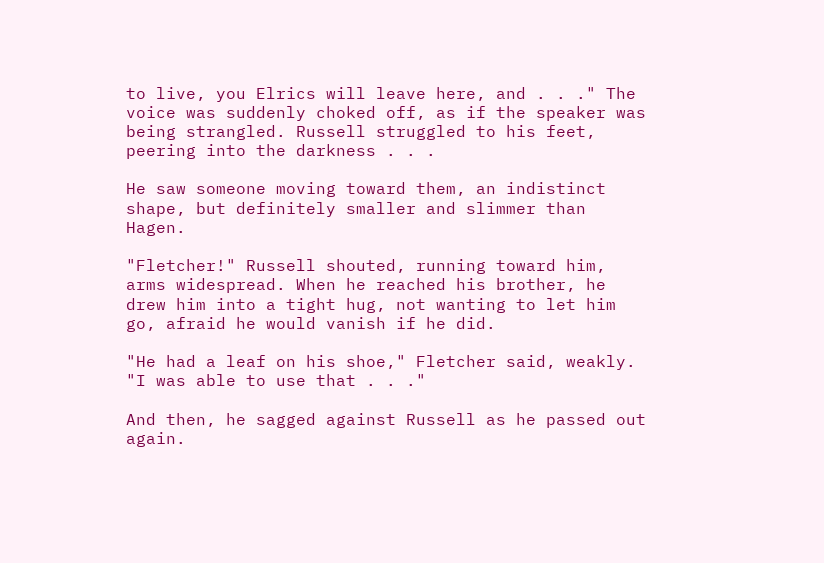to live, you Elrics will leave here, and . . ." The voice was suddenly choked off, as if the speaker was being strangled. Russell struggled to his feet, peering into the darkness . . .

He saw someone moving toward them, an indistinct shape, but definitely smaller and slimmer than Hagen.

"Fletcher!" Russell shouted, running toward him, arms widespread. When he reached his brother, he drew him into a tight hug, not wanting to let him go, afraid he would vanish if he did.

"He had a leaf on his shoe," Fletcher said, weakly. "I was able to use that . . ."

And then, he sagged against Russell as he passed out again.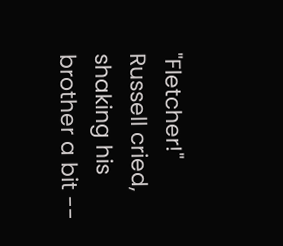"Fletcher!" Russell cried, shaking his brother a bit --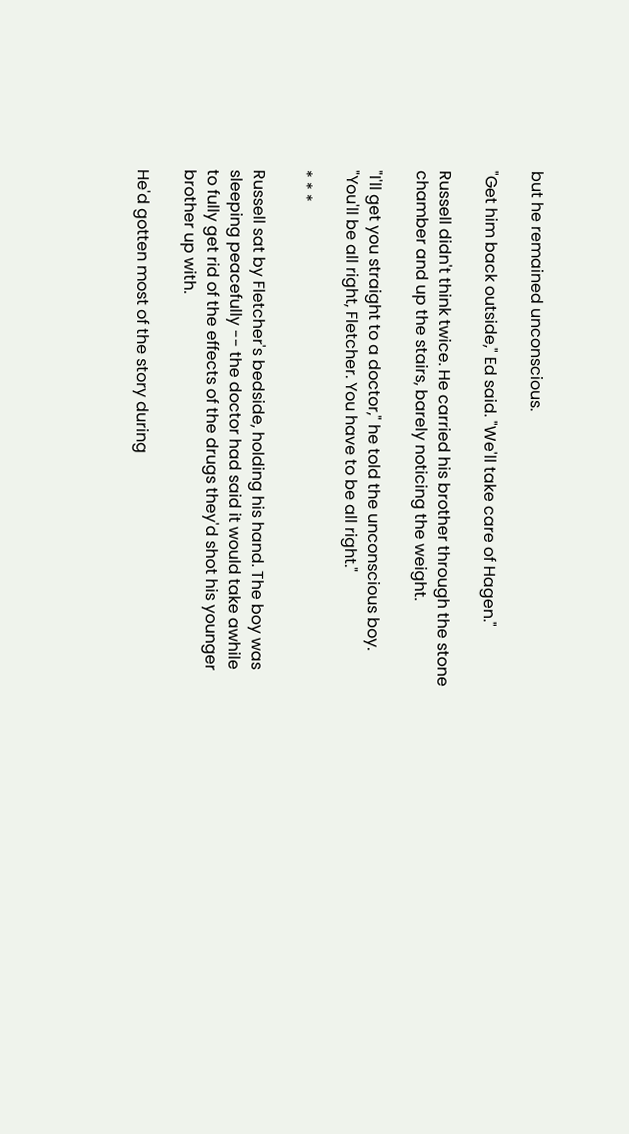but he remained unconscious.

"Get him back outside," Ed said. "We'll take care of Hagen."

Russell didn't think twice. He carried his brother through the stone chamber and up the stairs, barely noticing the weight.

"I'll get you straight to a doctor," he told the unconscious boy. "You'll be all right, Fletcher. You have to be all right."

* * *

Russell sat by Fletcher's bedside, holding his hand. The boy was sleeping peacefully -- the doctor had said it would take awhile to fully get rid of the effects of the drugs they'd shot his younger brother up with.

He'd gotten most of the story during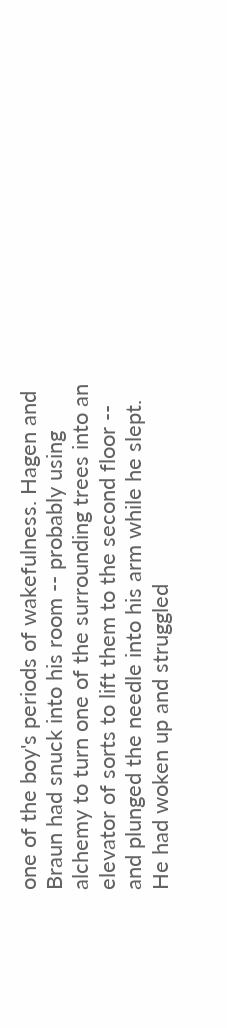one of the boy's periods of wakefulness. Hagen and Braun had snuck into his room -- probably using alchemy to turn one of the surrounding trees into an elevator of sorts to lift them to the second floor -- and plunged the needle into his arm while he slept. He had woken up and struggled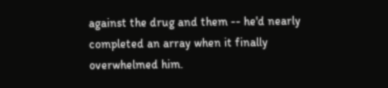against the drug and them -- he'd nearly completed an array when it finally overwhelmed him.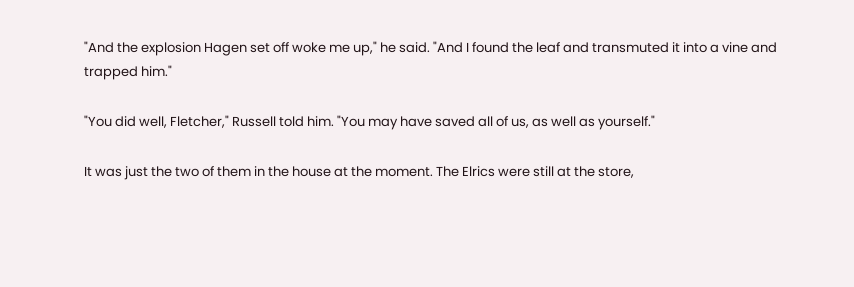"And the explosion Hagen set off woke me up," he said. "And I found the leaf and transmuted it into a vine and trapped him."

"You did well, Fletcher," Russell told him. "You may have saved all of us, as well as yourself."

It was just the two of them in the house at the moment. The Elrics were still at the store,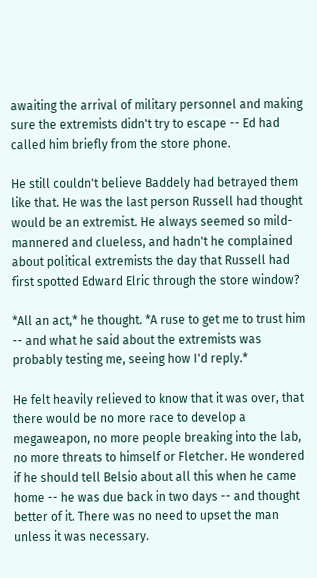awaiting the arrival of military personnel and making sure the extremists didn't try to escape -- Ed had called him briefly from the store phone.

He still couldn't believe Baddely had betrayed them like that. He was the last person Russell had thought would be an extremist. He always seemed so mild-mannered and clueless, and hadn't he complained about political extremists the day that Russell had first spotted Edward Elric through the store window?

*All an act,* he thought. *A ruse to get me to trust him -- and what he said about the extremists was probably testing me, seeing how I'd reply.*

He felt heavily relieved to know that it was over, that there would be no more race to develop a megaweapon, no more people breaking into the lab, no more threats to himself or Fletcher. He wondered if he should tell Belsio about all this when he came home -- he was due back in two days -- and thought better of it. There was no need to upset the man unless it was necessary.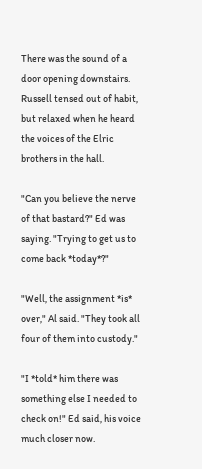There was the sound of a door opening downstairs. Russell tensed out of habit, but relaxed when he heard the voices of the Elric brothers in the hall.

"Can you believe the nerve of that bastard?" Ed was saying. "Trying to get us to come back *today*?"

"Well, the assignment *is* over," Al said. "They took all four of them into custody."

"I *told* him there was something else I needed to check on!" Ed said, his voice much closer now.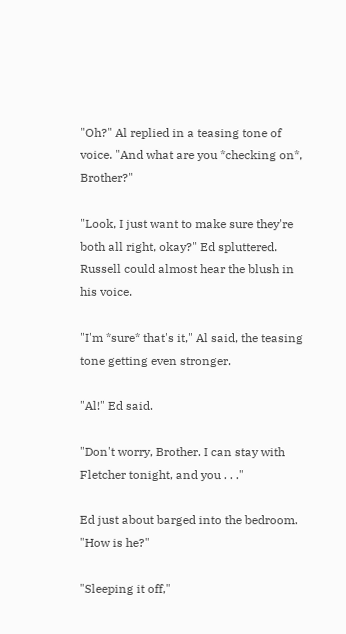"Oh?" Al replied in a teasing tone of voice. "And what are you *checking on*, Brother?"

"Look, I just want to make sure they're both all right, okay?" Ed spluttered. Russell could almost hear the blush in his voice.

"I'm *sure* that's it," Al said, the teasing tone getting even stronger.

"Al!" Ed said.

"Don't worry, Brother. I can stay with Fletcher tonight, and you . . ."

Ed just about barged into the bedroom. "How is he?"

"Sleeping it off,"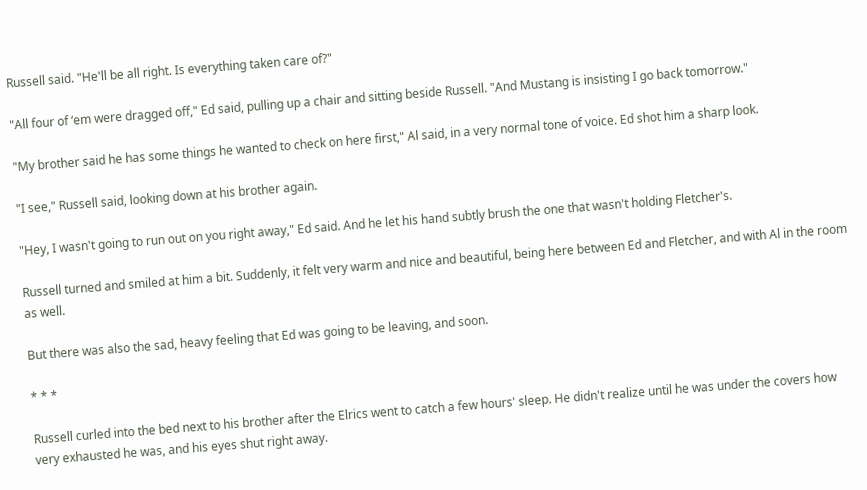Russell said. "He'll be all right. Is everything taken care of?"

"All four of ‘em were dragged off," Ed said, pulling up a chair and sitting beside Russell. "And Mustang is insisting I go back tomorrow."

"My brother said he has some things he wanted to check on here first," Al said, in a very normal tone of voice. Ed shot him a sharp look.

"I see," Russell said, looking down at his brother again.

"Hey, I wasn't going to run out on you right away," Ed said. And he let his hand subtly brush the one that wasn't holding Fletcher's.

Russell turned and smiled at him a bit. Suddenly, it felt very warm and nice and beautiful, being here between Ed and Fletcher, and with Al in the room as well.

But there was also the sad, heavy feeling that Ed was going to be leaving, and soon.

* * *

Russell curled into the bed next to his brother after the Elrics went to catch a few hours' sleep. He didn't realize until he was under the covers how very exhausted he was, and his eyes shut right away.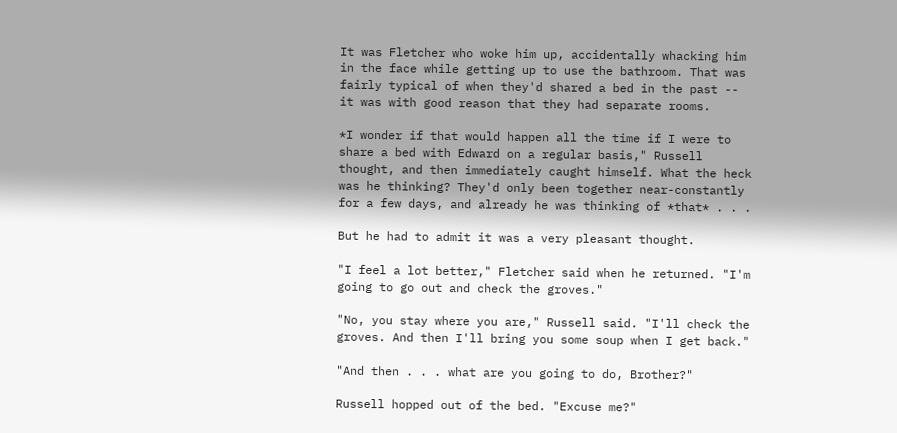It was Fletcher who woke him up, accidentally whacking him in the face while getting up to use the bathroom. That was fairly typical of when they'd shared a bed in the past -- it was with good reason that they had separate rooms.

*I wonder if that would happen all the time if I were to share a bed with Edward on a regular basis," Russell thought, and then immediately caught himself. What the heck was he thinking? They'd only been together near-constantly for a few days, and already he was thinking of *that* . . .

But he had to admit it was a very pleasant thought.

"I feel a lot better," Fletcher said when he returned. "I'm going to go out and check the groves."

"No, you stay where you are," Russell said. "I'll check the groves. And then I'll bring you some soup when I get back."

"And then . . . what are you going to do, Brother?"

Russell hopped out of the bed. "Excuse me?"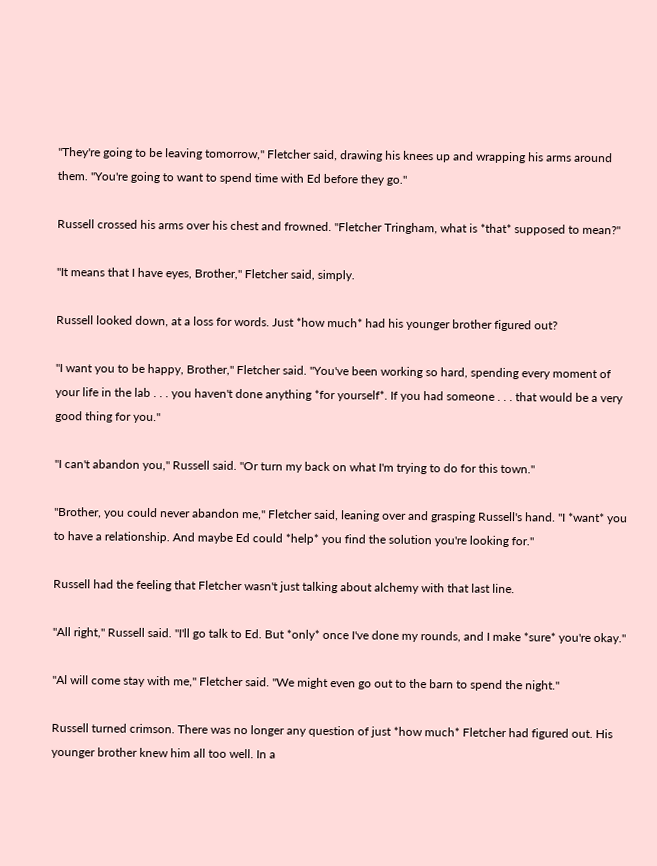"They're going to be leaving tomorrow," Fletcher said, drawing his knees up and wrapping his arms around them. "You're going to want to spend time with Ed before they go."

Russell crossed his arms over his chest and frowned. "Fletcher Tringham, what is *that* supposed to mean?"

"It means that I have eyes, Brother," Fletcher said, simply.

Russell looked down, at a loss for words. Just *how much* had his younger brother figured out?

"I want you to be happy, Brother," Fletcher said. "You've been working so hard, spending every moment of your life in the lab . . . you haven't done anything *for yourself*. If you had someone . . . that would be a very good thing for you."

"I can't abandon you," Russell said. "Or turn my back on what I'm trying to do for this town."

"Brother, you could never abandon me," Fletcher said, leaning over and grasping Russell's hand. "I *want* you to have a relationship. And maybe Ed could *help* you find the solution you're looking for."

Russell had the feeling that Fletcher wasn't just talking about alchemy with that last line.

"All right," Russell said. "I'll go talk to Ed. But *only* once I've done my rounds, and I make *sure* you're okay."

"Al will come stay with me," Fletcher said. "We might even go out to the barn to spend the night."

Russell turned crimson. There was no longer any question of just *how much* Fletcher had figured out. His younger brother knew him all too well. In a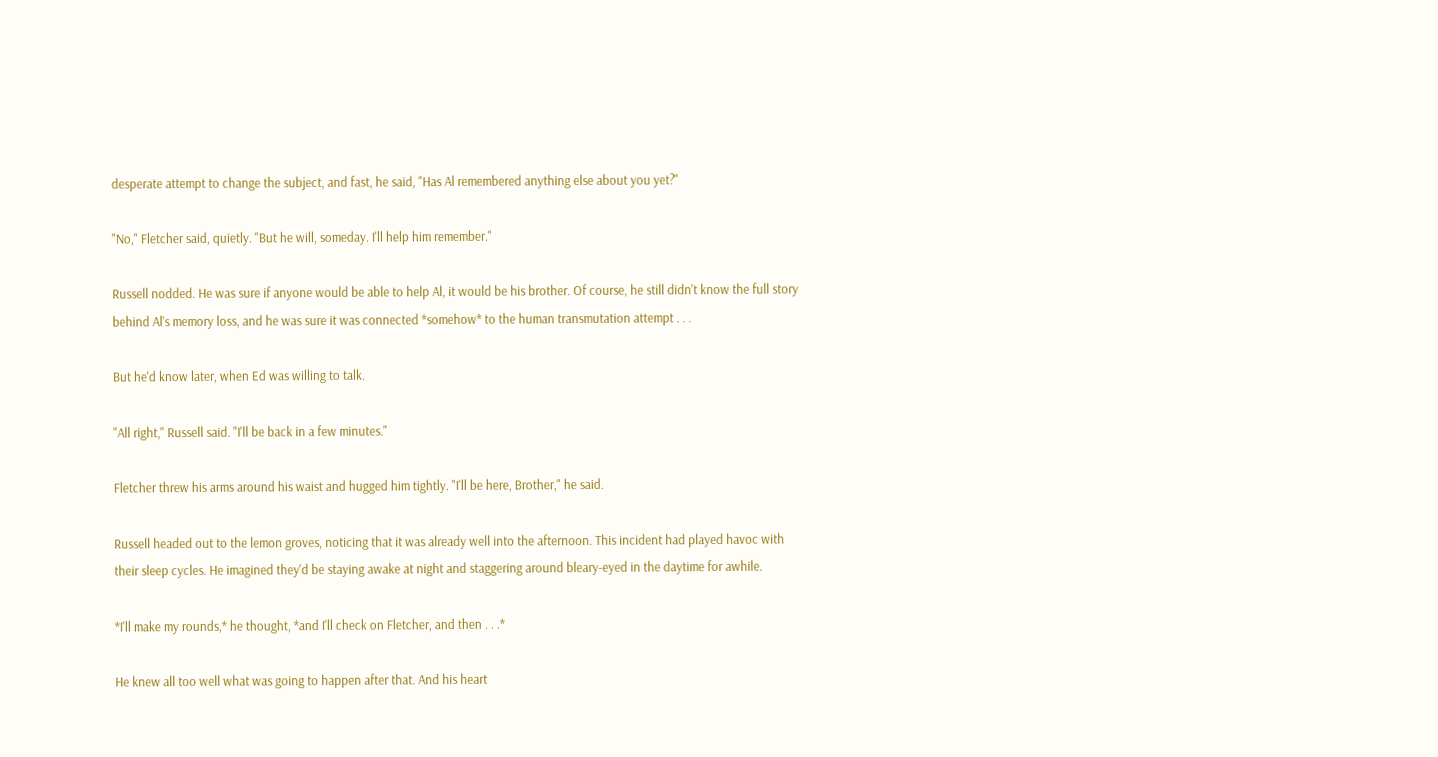desperate attempt to change the subject, and fast, he said, "Has Al remembered anything else about you yet?"

"No," Fletcher said, quietly. "But he will, someday. I'll help him remember."

Russell nodded. He was sure if anyone would be able to help Al, it would be his brother. Of course, he still didn't know the full story behind Al's memory loss, and he was sure it was connected *somehow* to the human transmutation attempt . . .

But he'd know later, when Ed was willing to talk.

"All right," Russell said. "I'll be back in a few minutes."

Fletcher threw his arms around his waist and hugged him tightly. "I'll be here, Brother," he said.

Russell headed out to the lemon groves, noticing that it was already well into the afternoon. This incident had played havoc with their sleep cycles. He imagined they'd be staying awake at night and staggering around bleary-eyed in the daytime for awhile.

*I'll make my rounds,* he thought, *and I'll check on Fletcher, and then . . .*

He knew all too well what was going to happen after that. And his heart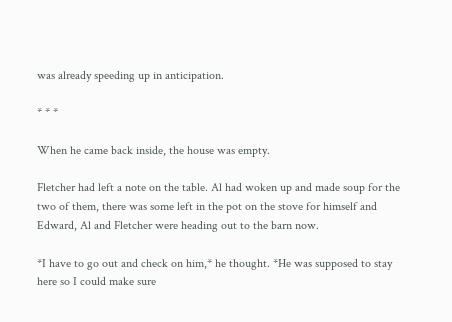was already speeding up in anticipation.

* * *

When he came back inside, the house was empty.

Fletcher had left a note on the table. Al had woken up and made soup for the two of them, there was some left in the pot on the stove for himself and Edward, Al and Fletcher were heading out to the barn now.

*I have to go out and check on him,* he thought. *He was supposed to stay here so I could make sure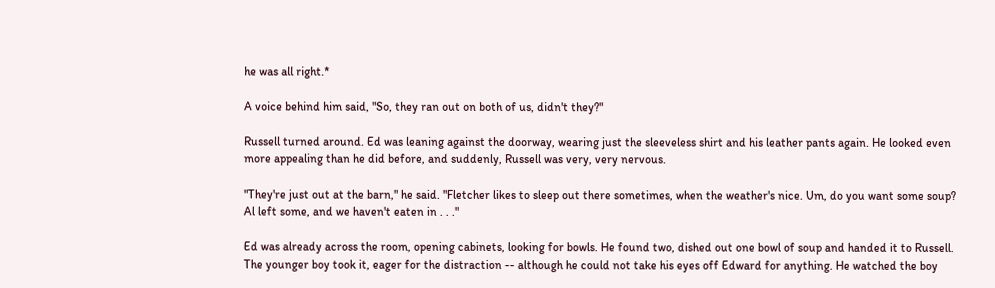he was all right.*

A voice behind him said, "So, they ran out on both of us, didn't they?"

Russell turned around. Ed was leaning against the doorway, wearing just the sleeveless shirt and his leather pants again. He looked even more appealing than he did before, and suddenly, Russell was very, very nervous.

"They're just out at the barn," he said. "Fletcher likes to sleep out there sometimes, when the weather's nice. Um, do you want some soup? Al left some, and we haven't eaten in . . ."

Ed was already across the room, opening cabinets, looking for bowls. He found two, dished out one bowl of soup and handed it to Russell. The younger boy took it, eager for the distraction -- although he could not take his eyes off Edward for anything. He watched the boy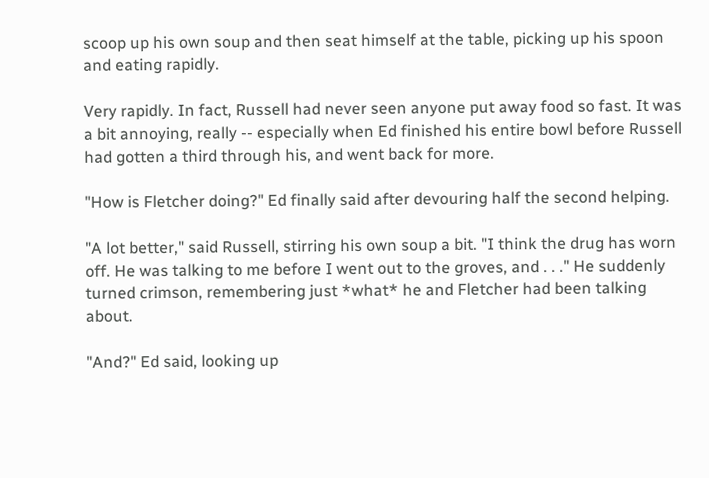scoop up his own soup and then seat himself at the table, picking up his spoon and eating rapidly.

Very rapidly. In fact, Russell had never seen anyone put away food so fast. It was a bit annoying, really -- especially when Ed finished his entire bowl before Russell had gotten a third through his, and went back for more.

"How is Fletcher doing?" Ed finally said after devouring half the second helping.

"A lot better," said Russell, stirring his own soup a bit. "I think the drug has worn off. He was talking to me before I went out to the groves, and . . ." He suddenly turned crimson, remembering just *what* he and Fletcher had been talking about.

"And?" Ed said, looking up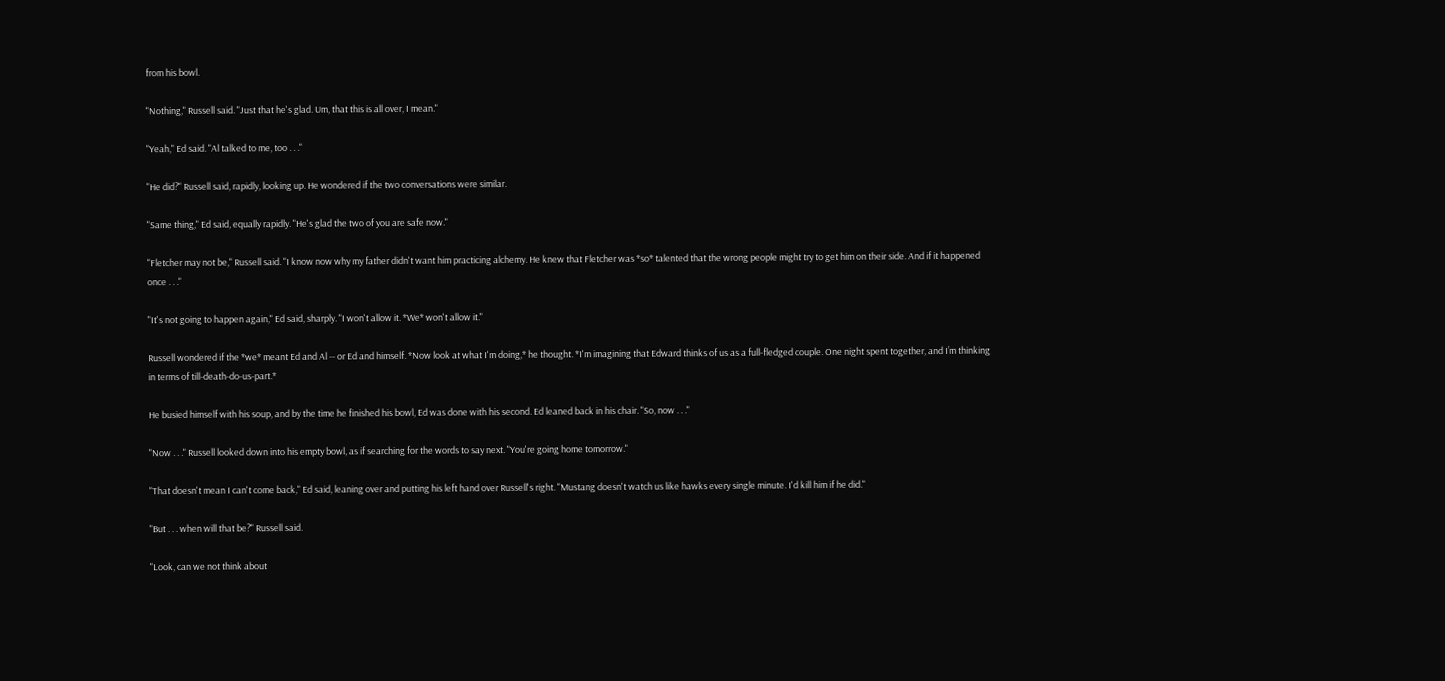from his bowl.

"Nothing," Russell said. "Just that he's glad. Um, that this is all over, I mean."

"Yeah," Ed said. "Al talked to me, too . . ."

"He did?" Russell said, rapidly, looking up. He wondered if the two conversations were similar.

"Same thing," Ed said, equally rapidly. "He's glad the two of you are safe now."

"Fletcher may not be," Russell said. "I know now why my father didn't want him practicing alchemy. He knew that Fletcher was *so* talented that the wrong people might try to get him on their side. And if it happened once . . ."

"It's not going to happen again," Ed said, sharply. "I won't allow it. *We* won't allow it."

Russell wondered if the *we* meant Ed and Al -- or Ed and himself. *Now look at what I'm doing,* he thought. *I'm imagining that Edward thinks of us as a full-fledged couple. One night spent together, and I’m thinking in terms of till-death-do-us-part.*

He busied himself with his soup, and by the time he finished his bowl, Ed was done with his second. Ed leaned back in his chair. "So, now . . ."

"Now . . ." Russell looked down into his empty bowl, as if searching for the words to say next. "You're going home tomorrow."

"That doesn't mean I can't come back," Ed said, leaning over and putting his left hand over Russell's right. "Mustang doesn't watch us like hawks every single minute. I'd kill him if he did."

"But . . . when will that be?" Russell said.

"Look, can we not think about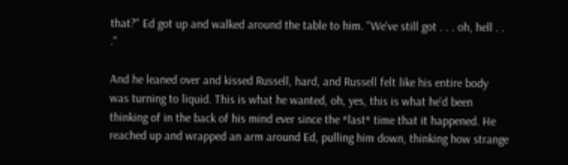that?" Ed got up and walked around the table to him. "We've still got . . . oh, hell . . ."

And he leaned over and kissed Russell, hard, and Russell felt like his entire body was turning to liquid. This is what he wanted, oh, yes, this is what he'd been thinking of in the back of his mind ever since the *last* time that it happened. He reached up and wrapped an arm around Ed, pulling him down, thinking how strange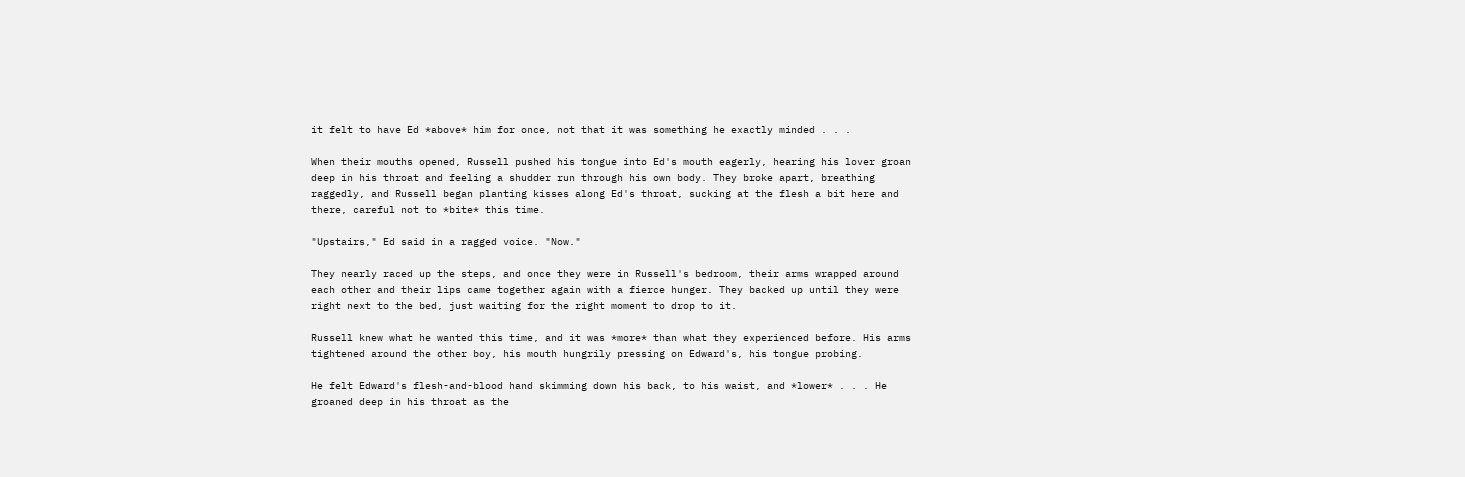it felt to have Ed *above* him for once, not that it was something he exactly minded . . .

When their mouths opened, Russell pushed his tongue into Ed's mouth eagerly, hearing his lover groan deep in his throat and feeling a shudder run through his own body. They broke apart, breathing raggedly, and Russell began planting kisses along Ed's throat, sucking at the flesh a bit here and there, careful not to *bite* this time.

"Upstairs," Ed said in a ragged voice. "Now."

They nearly raced up the steps, and once they were in Russell's bedroom, their arms wrapped around each other and their lips came together again with a fierce hunger. They backed up until they were right next to the bed, just waiting for the right moment to drop to it.

Russell knew what he wanted this time, and it was *more* than what they experienced before. His arms tightened around the other boy, his mouth hungrily pressing on Edward's, his tongue probing.

He felt Edward's flesh-and-blood hand skimming down his back, to his waist, and *lower* . . . He groaned deep in his throat as the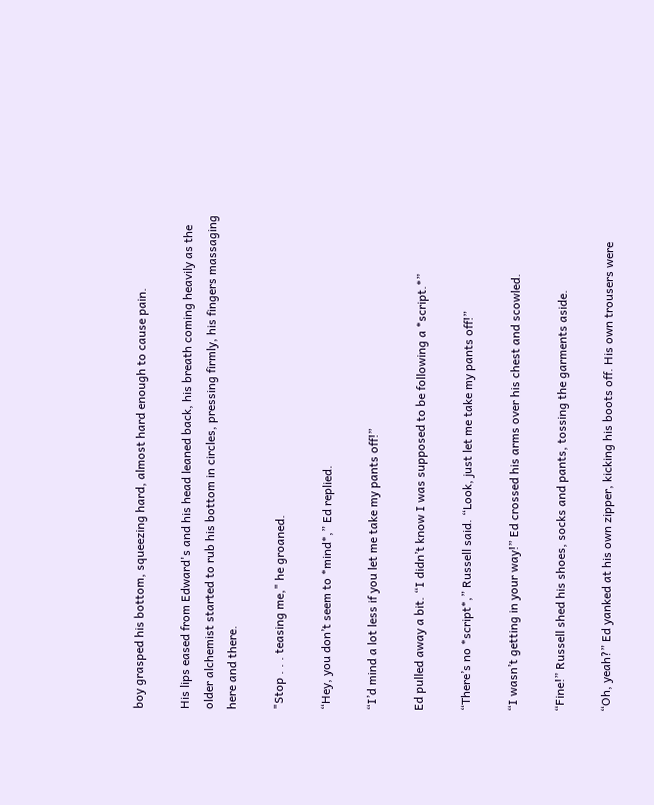boy grasped his bottom, squeezing hard, almost hard enough to cause pain.

His lips eased from Edward's and his head leaned back, his breath coming heavily as the older alchemist started to rub his bottom in circles, pressing firmly, his fingers massaging here and there.

"Stop . . . teasing me," he groaned.

“Hey, you don’t seem to *mind*,” Ed replied.

“I’d mind a lot less if you let me take my pants off!”

Ed pulled away a bit. “I didn’t know I was supposed to be following a *script.*”

“There’s no *script*,” Russell said. “Look, just let me take my pants off!”

“I wasn’t getting in your way!” Ed crossed his arms over his chest and scowled.

“Fine!” Russell shed his shoes, socks and pants, tossing the garments aside.

“Oh, yeah?” Ed yanked at his own zipper, kicking his boots off. His own trousers were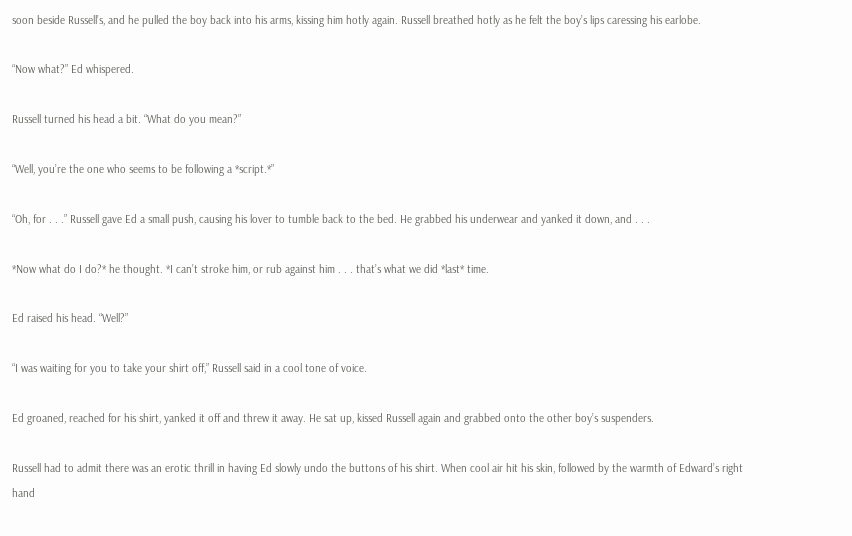soon beside Russell’s, and he pulled the boy back into his arms, kissing him hotly again. Russell breathed hotly as he felt the boy’s lips caressing his earlobe.

“Now what?” Ed whispered.

Russell turned his head a bit. “What do you mean?”

“Well, you’re the one who seems to be following a *script.*”

“Oh, for . . .” Russell gave Ed a small push, causing his lover to tumble back to the bed. He grabbed his underwear and yanked it down, and . . .

*Now what do I do?* he thought. *I can’t stroke him, or rub against him . . . that’s what we did *last* time.

Ed raised his head. “Well?”

“I was waiting for you to take your shirt off,” Russell said in a cool tone of voice.

Ed groaned, reached for his shirt, yanked it off and threw it away. He sat up, kissed Russell again and grabbed onto the other boy’s suspenders.

Russell had to admit there was an erotic thrill in having Ed slowly undo the buttons of his shirt. When cool air hit his skin, followed by the warmth of Edward’s right hand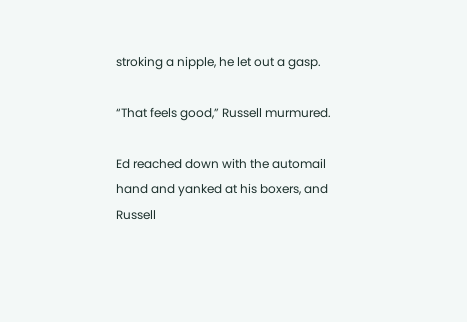stroking a nipple, he let out a gasp.

“That feels good,” Russell murmured.

Ed reached down with the automail hand and yanked at his boxers, and Russell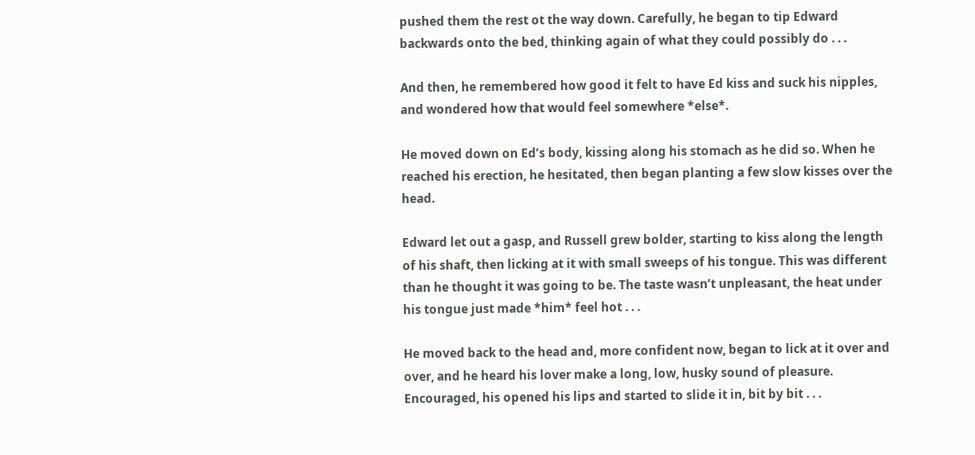pushed them the rest ot the way down. Carefully, he began to tip Edward backwards onto the bed, thinking again of what they could possibly do . . .

And then, he remembered how good it felt to have Ed kiss and suck his nipples, and wondered how that would feel somewhere *else*.

He moved down on Ed’s body, kissing along his stomach as he did so. When he reached his erection, he hesitated, then began planting a few slow kisses over the head.

Edward let out a gasp, and Russell grew bolder, starting to kiss along the length of his shaft, then licking at it with small sweeps of his tongue. This was different than he thought it was going to be. The taste wasn’t unpleasant, the heat under his tongue just made *him* feel hot . . .

He moved back to the head and, more confident now, began to lick at it over and over, and he heard his lover make a long, low, husky sound of pleasure. Encouraged, his opened his lips and started to slide it in, bit by bit . . .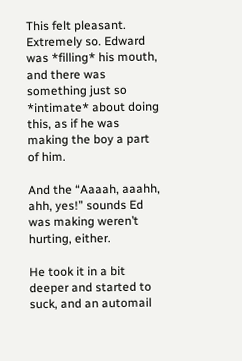This felt pleasant. Extremely so. Edward was *filling* his mouth, and there was something just so *intimate* about doing this, as if he was making the boy a part of him.

And the “Aaaah, aaahh, ahh, yes!” sounds Ed was making weren’t hurting, either.

He took it in a bit deeper and started to suck, and an automail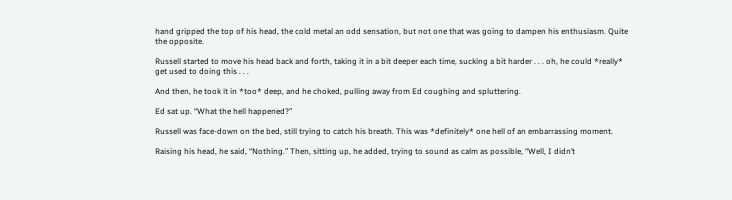hand gripped the top of his head, the cold metal an odd sensation, but not one that was going to dampen his enthusiasm. Quite the opposite.

Russell started to move his head back and forth, taking it in a bit deeper each time, sucking a bit harder . . . oh, he could *really* get used to doing this . . .

And then, he took it in *too* deep, and he choked, pulling away from Ed coughing and spluttering.

Ed sat up. “What the hell happened?”

Russell was face-down on the bed, still trying to catch his breath. This was *definitely* one hell of an embarrassing moment.

Raising his head, he said, “Nothing.” Then, sitting up, he added, trying to sound as calm as possible, “Well, I didn’t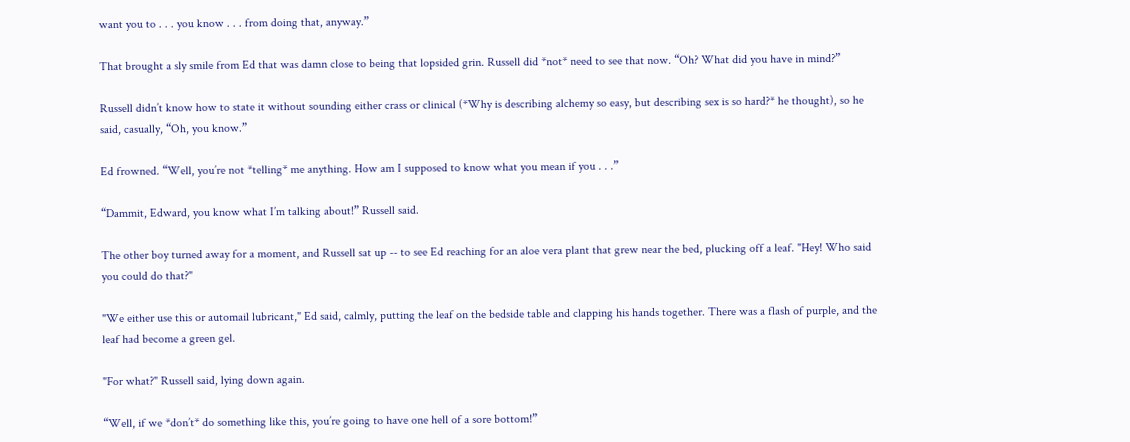want you to . . . you know . . . from doing that, anyway.”

That brought a sly smile from Ed that was damn close to being that lopsided grin. Russell did *not* need to see that now. “Oh? What did you have in mind?”

Russell didn’t know how to state it without sounding either crass or clinical (*Why is describing alchemy so easy, but describing sex is so hard?* he thought), so he said, casually, “Oh, you know.”

Ed frowned. “Well, you’re not *telling* me anything. How am I supposed to know what you mean if you . . .”

“Dammit, Edward, you know what I’m talking about!” Russell said.

The other boy turned away for a moment, and Russell sat up -- to see Ed reaching for an aloe vera plant that grew near the bed, plucking off a leaf. "Hey! Who said you could do that?"

"We either use this or automail lubricant," Ed said, calmly, putting the leaf on the bedside table and clapping his hands together. There was a flash of purple, and the leaf had become a green gel.

"For what?" Russell said, lying down again.

“Well, if we *don’t* do something like this, you’re going to have one hell of a sore bottom!”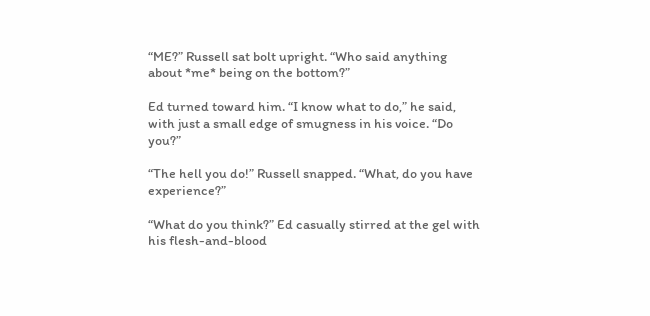“ME?” Russell sat bolt upright. “Who said anything about *me* being on the bottom?”

Ed turned toward him. “I know what to do,” he said, with just a small edge of smugness in his voice. “Do you?”

“The hell you do!” Russell snapped. “What, do you have experience?”

“What do you think?” Ed casually stirred at the gel with his flesh-and-blood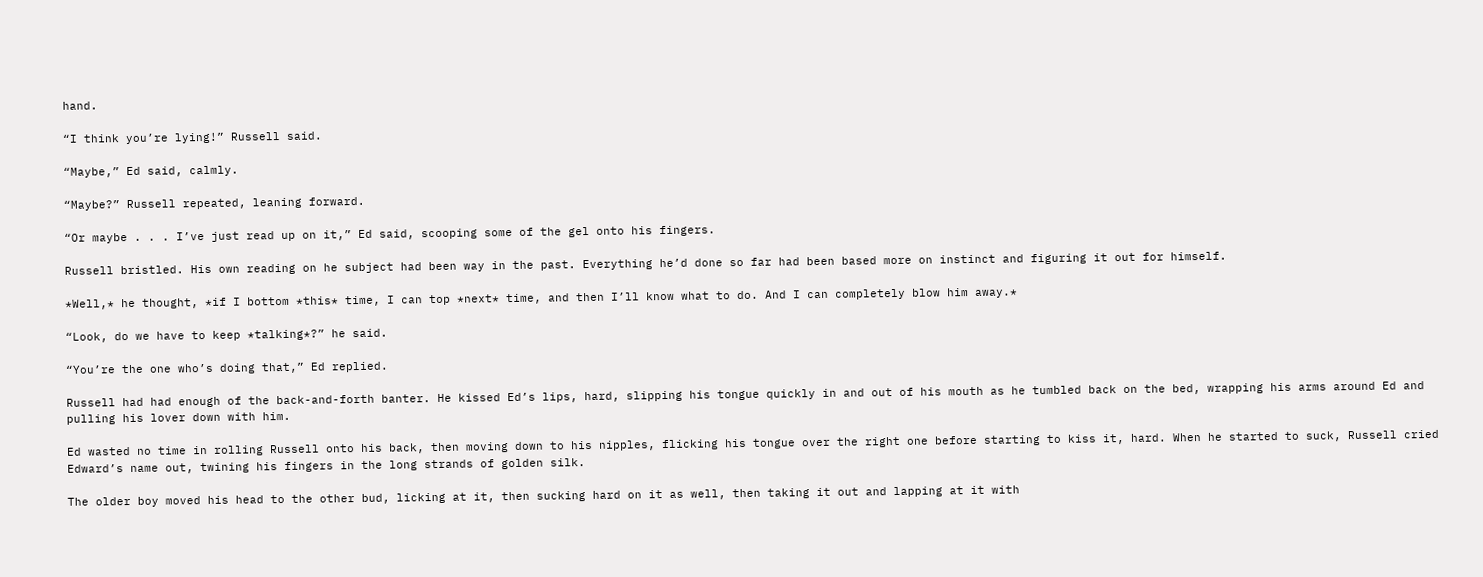hand.

“I think you’re lying!” Russell said.

“Maybe,” Ed said, calmly.

“Maybe?” Russell repeated, leaning forward.

“Or maybe . . . I’ve just read up on it,” Ed said, scooping some of the gel onto his fingers.

Russell bristled. His own reading on he subject had been way in the past. Everything he’d done so far had been based more on instinct and figuring it out for himself.

*Well,* he thought, *if I bottom *this* time, I can top *next* time, and then I’ll know what to do. And I can completely blow him away.*

“Look, do we have to keep *talking*?” he said.

“You’re the one who’s doing that,” Ed replied.

Russell had had enough of the back-and-forth banter. He kissed Ed’s lips, hard, slipping his tongue quickly in and out of his mouth as he tumbled back on the bed, wrapping his arms around Ed and pulling his lover down with him.

Ed wasted no time in rolling Russell onto his back, then moving down to his nipples, flicking his tongue over the right one before starting to kiss it, hard. When he started to suck, Russell cried Edward’s name out, twining his fingers in the long strands of golden silk.

The older boy moved his head to the other bud, licking at it, then sucking hard on it as well, then taking it out and lapping at it with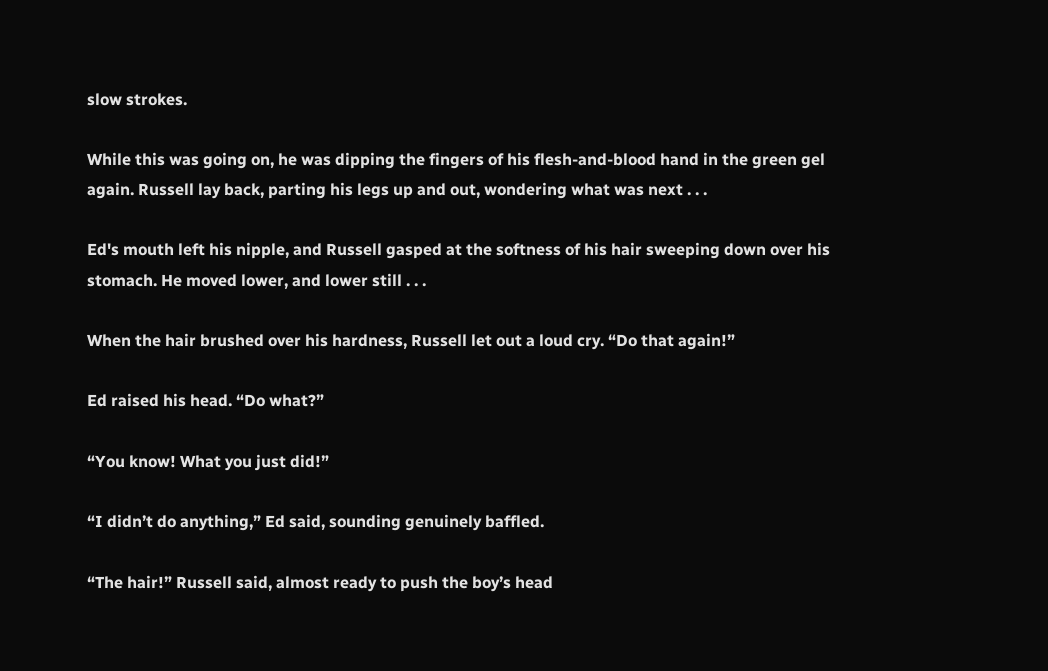slow strokes.

While this was going on, he was dipping the fingers of his flesh-and-blood hand in the green gel again. Russell lay back, parting his legs up and out, wondering what was next . . .

Ed's mouth left his nipple, and Russell gasped at the softness of his hair sweeping down over his stomach. He moved lower, and lower still . . .

When the hair brushed over his hardness, Russell let out a loud cry. “Do that again!”

Ed raised his head. “Do what?”

“You know! What you just did!”

“I didn’t do anything,” Ed said, sounding genuinely baffled.

“The hair!” Russell said, almost ready to push the boy’s head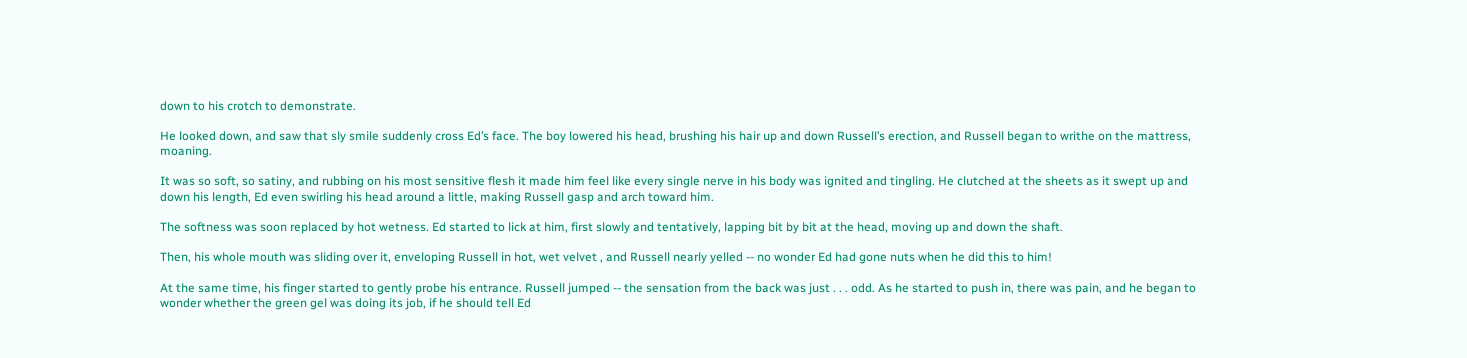down to his crotch to demonstrate.

He looked down, and saw that sly smile suddenly cross Ed’s face. The boy lowered his head, brushing his hair up and down Russell’s erection, and Russell began to writhe on the mattress, moaning.

It was so soft, so satiny, and rubbing on his most sensitive flesh it made him feel like every single nerve in his body was ignited and tingling. He clutched at the sheets as it swept up and down his length, Ed even swirling his head around a little, making Russell gasp and arch toward him.

The softness was soon replaced by hot wetness. Ed started to lick at him, first slowly and tentatively, lapping bit by bit at the head, moving up and down the shaft.

Then, his whole mouth was sliding over it, enveloping Russell in hot, wet velvet , and Russell nearly yelled -- no wonder Ed had gone nuts when he did this to him!

At the same time, his finger started to gently probe his entrance. Russell jumped -- the sensation from the back was just . . . odd. As he started to push in, there was pain, and he began to wonder whether the green gel was doing its job, if he should tell Ed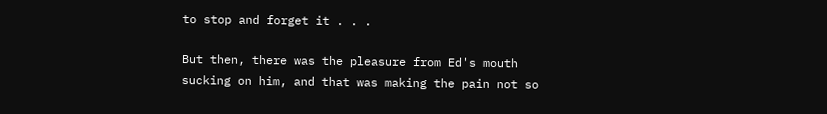to stop and forget it . . .

But then, there was the pleasure from Ed's mouth sucking on him, and that was making the pain not so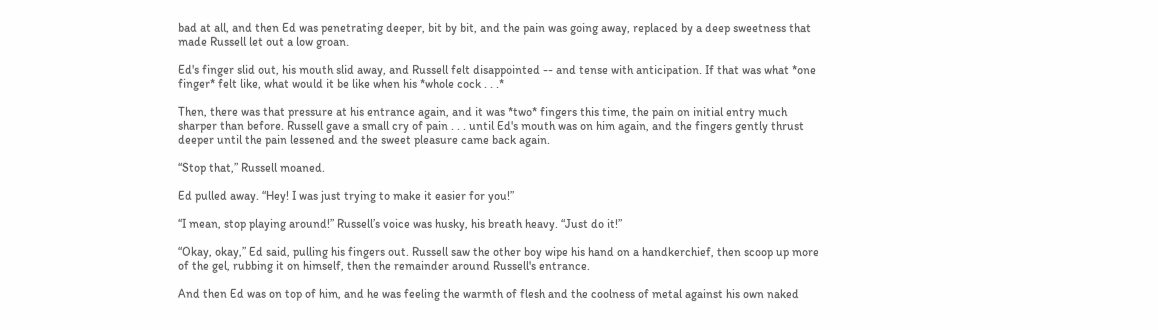bad at all, and then Ed was penetrating deeper, bit by bit, and the pain was going away, replaced by a deep sweetness that made Russell let out a low groan.

Ed's finger slid out, his mouth slid away, and Russell felt disappointed -- and tense with anticipation. If that was what *one finger* felt like, what would it be like when his *whole cock . . .*

Then, there was that pressure at his entrance again, and it was *two* fingers this time, the pain on initial entry much sharper than before. Russell gave a small cry of pain . . . until Ed's mouth was on him again, and the fingers gently thrust deeper until the pain lessened and the sweet pleasure came back again.

“Stop that,” Russell moaned.

Ed pulled away. “Hey! I was just trying to make it easier for you!”

“I mean, stop playing around!” Russell’s voice was husky, his breath heavy. “Just do it!”

“Okay, okay,” Ed said, pulling his fingers out. Russell saw the other boy wipe his hand on a handkerchief, then scoop up more of the gel, rubbing it on himself, then the remainder around Russell's entrance.

And then Ed was on top of him, and he was feeling the warmth of flesh and the coolness of metal against his own naked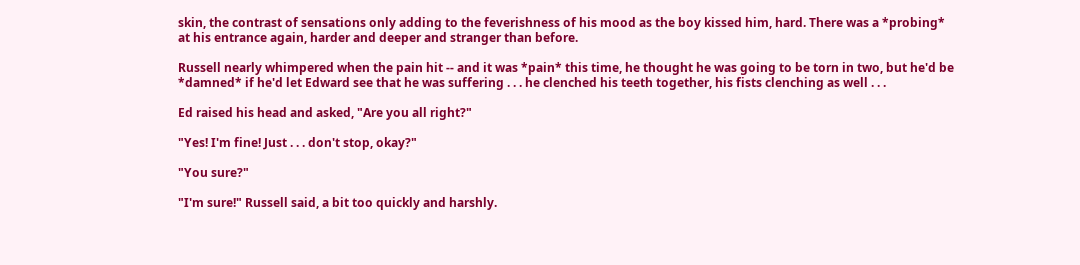skin, the contrast of sensations only adding to the feverishness of his mood as the boy kissed him, hard. There was a *probing* at his entrance again, harder and deeper and stranger than before.

Russell nearly whimpered when the pain hit -- and it was *pain* this time, he thought he was going to be torn in two, but he'd be *damned* if he'd let Edward see that he was suffering . . . he clenched his teeth together, his fists clenching as well . . .

Ed raised his head and asked, "Are you all right?"

"Yes! I'm fine! Just . . . don't stop, okay?"

"You sure?"

"I'm sure!" Russell said, a bit too quickly and harshly.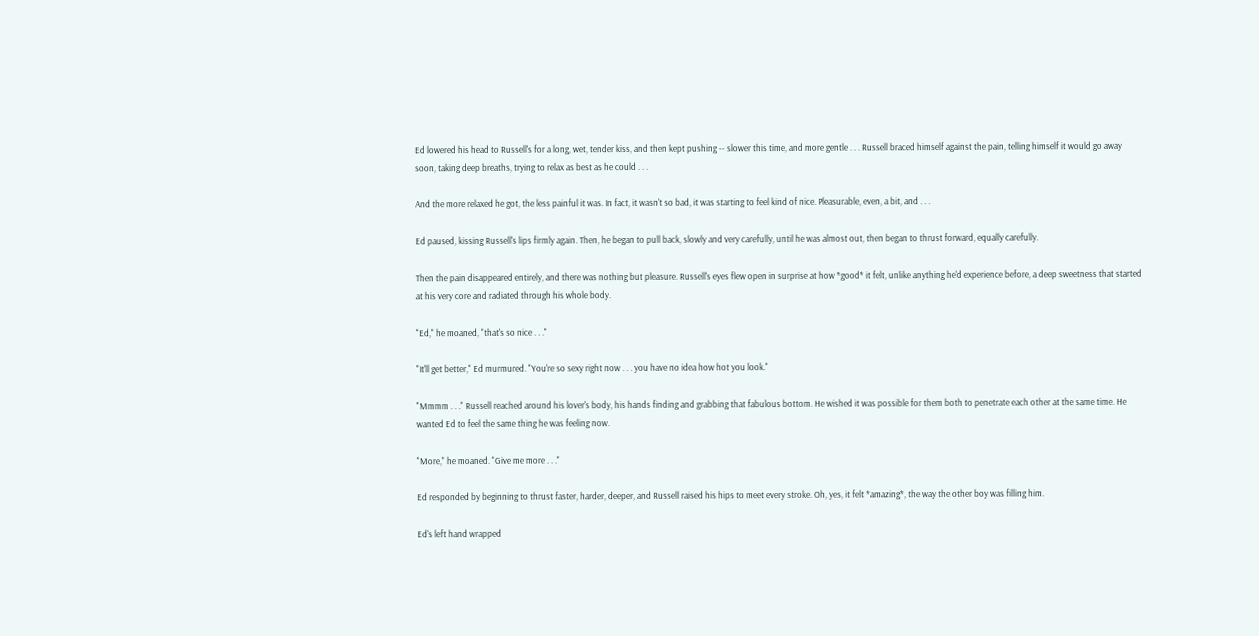Ed lowered his head to Russell's for a long, wet, tender kiss, and then kept pushing -- slower this time, and more gentle . . . Russell braced himself against the pain, telling himself it would go away soon, taking deep breaths, trying to relax as best as he could . . .

And the more relaxed he got, the less painful it was. In fact, it wasn't so bad, it was starting to feel kind of nice. Pleasurable, even, a bit, and . . .

Ed paused, kissing Russell's lips firmly again. Then, he began to pull back, slowly and very carefully, until he was almost out, then began to thrust forward, equally carefully.

Then the pain disappeared entirely, and there was nothing but pleasure. Russell's eyes flew open in surprise at how *good* it felt, unlike anything he'd experience before, a deep sweetness that started at his very core and radiated through his whole body.

"Ed," he moaned, "that's so nice . . ."

"It'll get better," Ed murmured. "You're so sexy right now . . . you have no idea how hot you look."

"Mmmm . . ." Russell reached around his lover's body, his hands finding and grabbing that fabulous bottom. He wished it was possible for them both to penetrate each other at the same time. He wanted Ed to feel the same thing he was feeling now.

"More," he moaned. "Give me more . . ."

Ed responded by beginning to thrust faster, harder, deeper, and Russell raised his hips to meet every stroke. Oh, yes, it felt *amazing*, the way the other boy was filling him.

Ed's left hand wrapped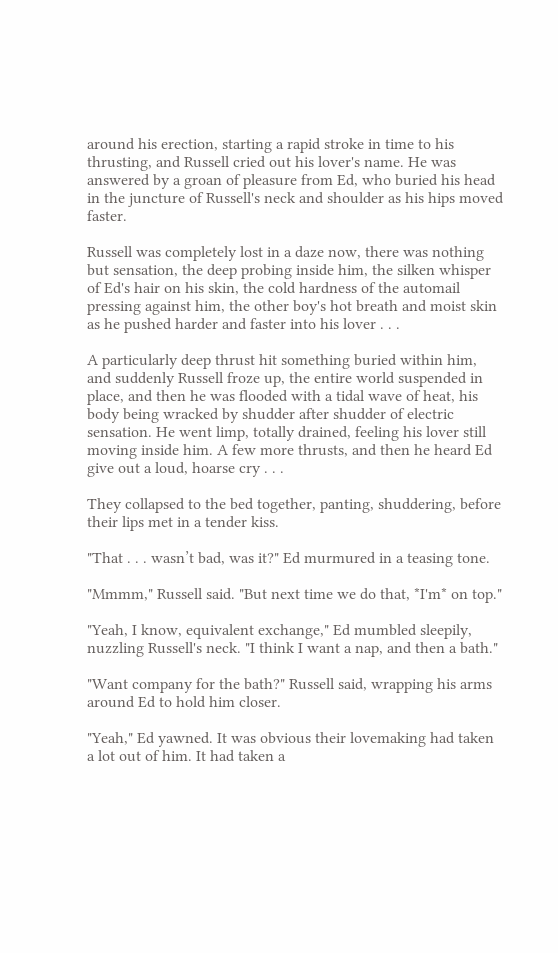around his erection, starting a rapid stroke in time to his thrusting, and Russell cried out his lover's name. He was answered by a groan of pleasure from Ed, who buried his head in the juncture of Russell's neck and shoulder as his hips moved faster.

Russell was completely lost in a daze now, there was nothing but sensation, the deep probing inside him, the silken whisper of Ed's hair on his skin, the cold hardness of the automail pressing against him, the other boy's hot breath and moist skin as he pushed harder and faster into his lover . . .

A particularly deep thrust hit something buried within him, and suddenly Russell froze up, the entire world suspended in place, and then he was flooded with a tidal wave of heat, his body being wracked by shudder after shudder of electric sensation. He went limp, totally drained, feeling his lover still moving inside him. A few more thrusts, and then he heard Ed give out a loud, hoarse cry . . .

They collapsed to the bed together, panting, shuddering, before their lips met in a tender kiss.

"That . . . wasn’t bad, was it?" Ed murmured in a teasing tone.

"Mmmm," Russell said. "But next time we do that, *I'm* on top."

"Yeah, I know, equivalent exchange," Ed mumbled sleepily, nuzzling Russell's neck. "I think I want a nap, and then a bath."

"Want company for the bath?" Russell said, wrapping his arms around Ed to hold him closer.

"Yeah," Ed yawned. It was obvious their lovemaking had taken a lot out of him. It had taken a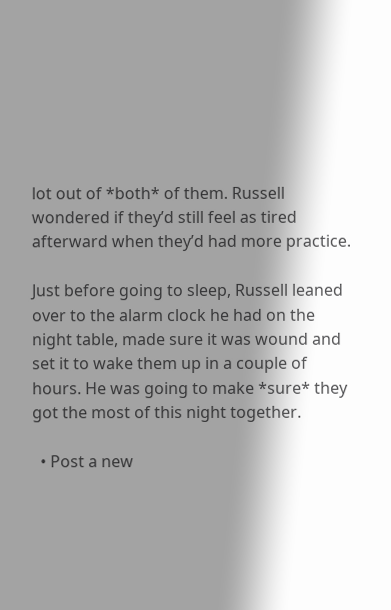lot out of *both* of them. Russell wondered if they’d still feel as tired afterward when they’d had more practice.

Just before going to sleep, Russell leaned over to the alarm clock he had on the night table, made sure it was wound and set it to wake them up in a couple of hours. He was going to make *sure* they got the most of this night together.

  • Post a new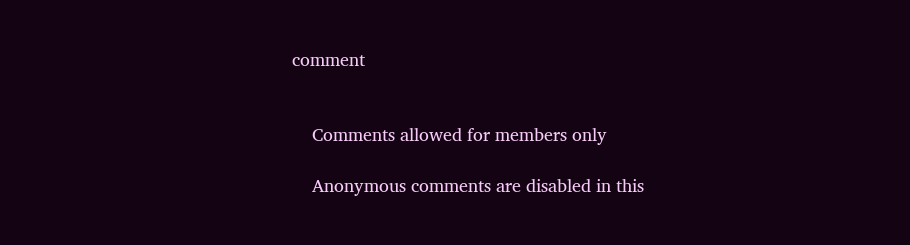comment


    Comments allowed for members only

    Anonymous comments are disabled in this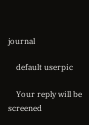journal

    default userpic

    Your reply will be screened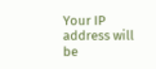Your IP address will be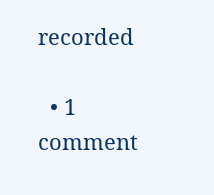recorded

  • 1 comment